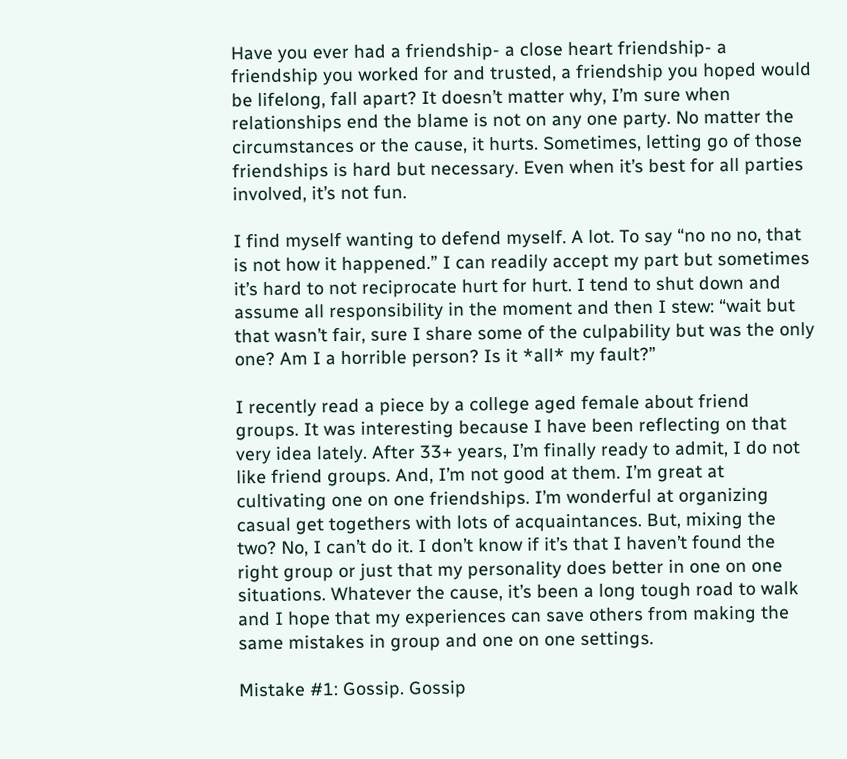Have you ever had a friendship- a close heart friendship- a friendship you worked for and trusted, a friendship you hoped would be lifelong, fall apart? It doesn’t matter why, I’m sure when relationships end the blame is not on any one party. No matter the circumstances or the cause, it hurts. Sometimes, letting go of those friendships is hard but necessary. Even when it’s best for all parties involved, it’s not fun.

I find myself wanting to defend myself. A lot. To say “no no no, that is not how it happened.” I can readily accept my part but sometimes it’s hard to not reciprocate hurt for hurt. I tend to shut down and assume all responsibility in the moment and then I stew: “wait but that wasn’t fair, sure I share some of the culpability but was the only one? Am I a horrible person? Is it *all* my fault?”

I recently read a piece by a college aged female about friend groups. It was interesting because I have been reflecting on that very idea lately. After 33+ years, I’m finally ready to admit, I do not like friend groups. And, I’m not good at them. I’m great at cultivating one on one friendships. I’m wonderful at organizing casual get togethers with lots of acquaintances. But, mixing the two? No, I can’t do it. I don’t know if it’s that I haven’t found the right group or just that my personality does better in one on one situations. Whatever the cause, it’s been a long tough road to walk and I hope that my experiences can save others from making the same mistakes in group and one on one settings.

Mistake #1: Gossip. Gossip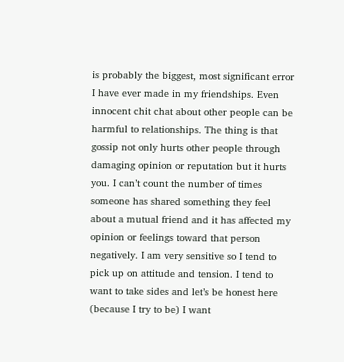is probably the biggest, most significant error I have ever made in my friendships. Even innocent chit chat about other people can be harmful to relationships. The thing is that gossip not only hurts other people through damaging opinion or reputation but it hurts you. I can’t count the number of times someone has shared something they feel about a mutual friend and it has affected my opinion or feelings toward that person negatively. I am very sensitive so I tend to pick up on attitude and tension. I tend to want to take sides and let’s be honest here (because I try to be) I want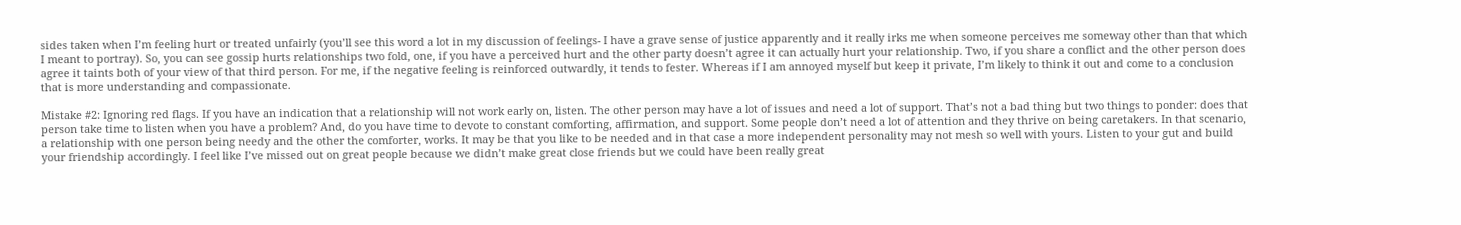sides taken when I’m feeling hurt or treated unfairly (you’ll see this word a lot in my discussion of feelings- I have a grave sense of justice apparently and it really irks me when someone perceives me someway other than that which I meant to portray). So, you can see gossip hurts relationships two fold, one, if you have a perceived hurt and the other party doesn’t agree it can actually hurt your relationship. Two, if you share a conflict and the other person does agree it taints both of your view of that third person. For me, if the negative feeling is reinforced outwardly, it tends to fester. Whereas if I am annoyed myself but keep it private, I’m likely to think it out and come to a conclusion that is more understanding and compassionate.

Mistake #2: Ignoring red flags. If you have an indication that a relationship will not work early on, listen. The other person may have a lot of issues and need a lot of support. That’s not a bad thing but two things to ponder: does that person take time to listen when you have a problem? And, do you have time to devote to constant comforting, affirmation, and support. Some people don’t need a lot of attention and they thrive on being caretakers. In that scenario, a relationship with one person being needy and the other the comforter, works. It may be that you like to be needed and in that case a more independent personality may not mesh so well with yours. Listen to your gut and build your friendship accordingly. I feel like I’ve missed out on great people because we didn’t make great close friends but we could have been really great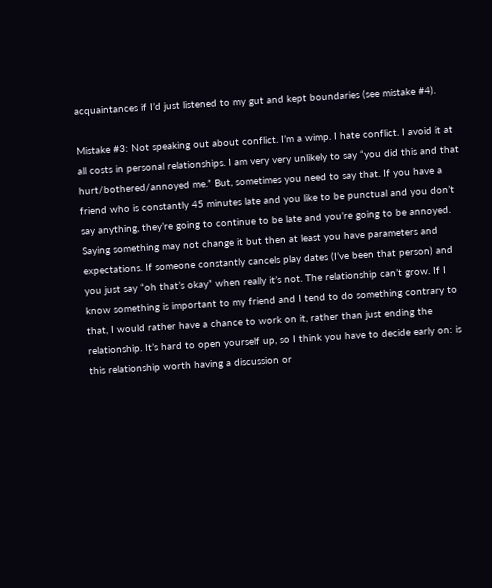acquaintances if I’d just listened to my gut and kept boundaries (see mistake #4).

Mistake #3: Not speaking out about conflict. I’m a wimp. I hate conflict. I avoid it at all costs in personal relationships. I am very very unlikely to say “you did this and that hurt/bothered/annoyed me.” But, sometimes you need to say that. If you have a friend who is constantly 45 minutes late and you like to be punctual and you don’t say anything, they’re going to continue to be late and you’re going to be annoyed. Saying something may not change it but then at least you have parameters and expectations. If someone constantly cancels play dates (I’ve been that person) and you just say “oh that’s okay” when really it’s not. The relationship can’t grow. If I know something is important to my friend and I tend to do something contrary to that, I would rather have a chance to work on it, rather than just ending the relationship. It’s hard to open yourself up, so I think you have to decide early on: is this relationship worth having a discussion or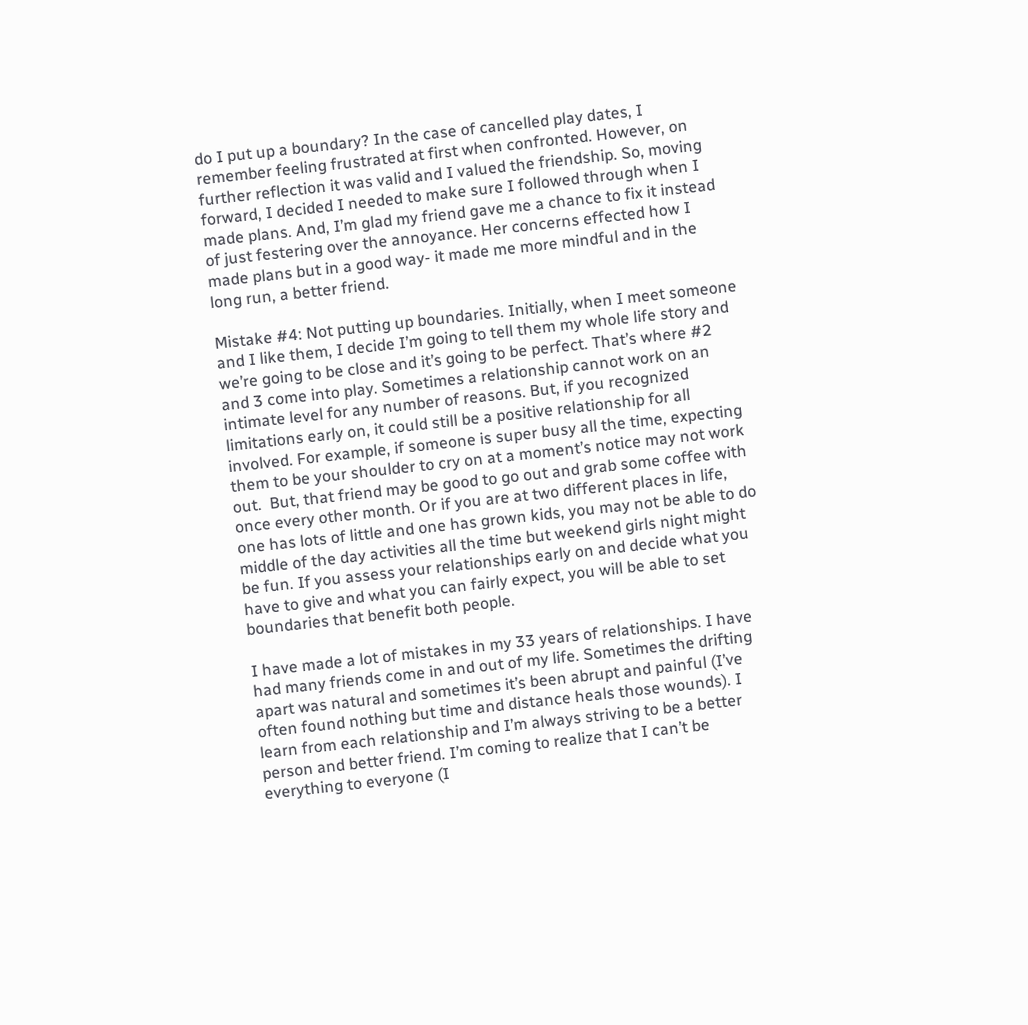do I put up a boundary? In the case of cancelled play dates, I remember feeling frustrated at first when confronted. However, on further reflection it was valid and I valued the friendship. So, moving forward, I decided I needed to make sure I followed through when I made plans. And, I’m glad my friend gave me a chance to fix it instead of just festering over the annoyance. Her concerns effected how I made plans but in a good way- it made me more mindful and in the long run, a better friend.

Mistake #4: Not putting up boundaries. Initially, when I meet someone and I like them, I decide I’m going to tell them my whole life story and we’re going to be close and it’s going to be perfect. That’s where #2 and 3 come into play. Sometimes a relationship cannot work on an intimate level for any number of reasons. But, if you recognized limitations early on, it could still be a positive relationship for all involved. For example, if someone is super busy all the time, expecting them to be your shoulder to cry on at a moment’s notice may not work out.  But, that friend may be good to go out and grab some coffee with once every other month. Or if you are at two different places in life, one has lots of little and one has grown kids, you may not be able to do middle of the day activities all the time but weekend girls night might be fun. If you assess your relationships early on and decide what you have to give and what you can fairly expect, you will be able to set boundaries that benefit both people.

I have made a lot of mistakes in my 33 years of relationships. I have had many friends come in and out of my life. Sometimes the drifting apart was natural and sometimes it’s been abrupt and painful (I’ve often found nothing but time and distance heals those wounds). I learn from each relationship and I’m always striving to be a better person and better friend. I’m coming to realize that I can’t be everything to everyone (I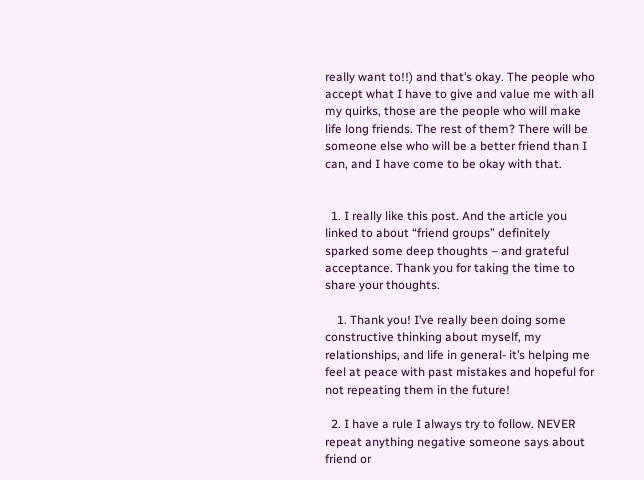really want to!!) and that’s okay. The people who accept what I have to give and value me with all my quirks, those are the people who will make life long friends. The rest of them? There will be someone else who will be a better friend than I can, and I have come to be okay with that.


  1. I really like this post. And the article you linked to about “friend groups” definitely sparked some deep thoughts – and grateful acceptance. Thank you for taking the time to share your thoughts.

    1. Thank you! I’ve really been doing some constructive thinking about myself, my relationships, and life in general- it’s helping me feel at peace with past mistakes and hopeful for not repeating them in the future!

  2. I have a rule I always try to follow. NEVER repeat anything negative someone says about friend or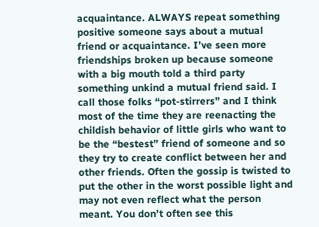acquaintance. ALWAYS repeat something positive someone says about a mutual friend or acquaintance. I’ve seen more friendships broken up because someone with a big mouth told a third party something unkind a mutual friend said. I call those folks “pot-stirrers” and I think most of the time they are reenacting the childish behavior of little girls who want to be the “bestest” friend of someone and so they try to create conflict between her and other friends. Often the gossip is twisted to put the other in the worst possible light and may not even reflect what the person meant. You don’t often see this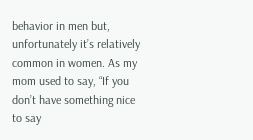behavior in men but, unfortunately it’s relatively common in women. As my mom used to say, “If you don’t have something nice to say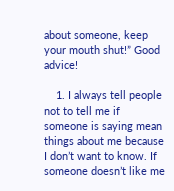about someone, keep your mouth shut!” Good advice!

    1. I always tell people not to tell me if someone is saying mean things about me because I don’t want to know. If someone doesn’t like me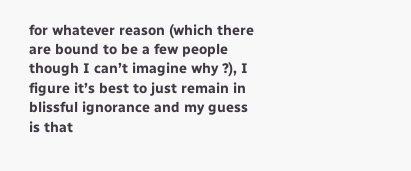for whatever reason (which there are bound to be a few people though I can’t imagine why ?), I figure it’s best to just remain in blissful ignorance and my guess is that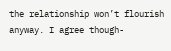the relationship won’t flourish anyway. I agree though-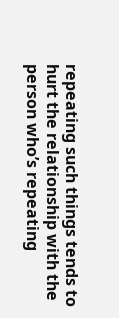repeating such things tends to hurt the relationship with the person who’s repeating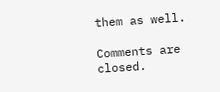them as well.

Comments are closed.